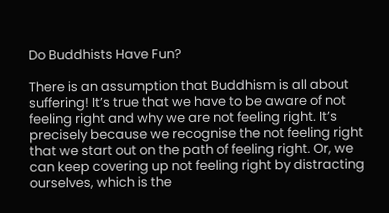Do Buddhists Have Fun?

There is an assumption that Buddhism is all about suffering! It’s true that we have to be aware of not feeling right and why we are not feeling right. It’s precisely because we recognise the not feeling right that we start out on the path of feeling right. Or, we can keep covering up not feeling right by distracting ourselves, which is the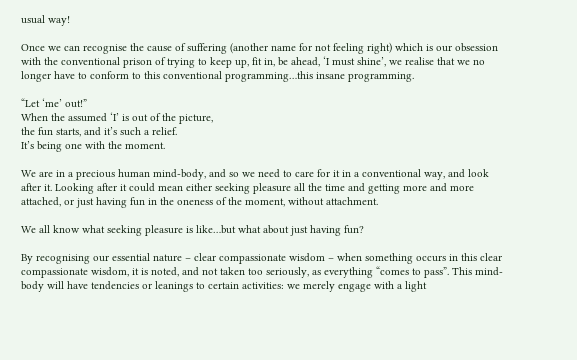usual way!

Once we can recognise the cause of suffering (another name for not feeling right) which is our obsession with the conventional prison of trying to keep up, fit in, be ahead, ‘I must shine’, we realise that we no longer have to conform to this conventional programming…this insane programming.

“Let ‘me’ out!”
When the assumed ‘I’ is out of the picture,
the fun starts, and it’s such a relief.
It’s being one with the moment.

We are in a precious human mind-body, and so we need to care for it in a conventional way, and look after it. Looking after it could mean either seeking pleasure all the time and getting more and more attached, or just having fun in the oneness of the moment, without attachment.

We all know what seeking pleasure is like…but what about just having fun?

By recognising our essential nature – clear compassionate wisdom – when something occurs in this clear compassionate wisdom, it is noted, and not taken too seriously, as everything “comes to pass”. This mind-body will have tendencies or leanings to certain activities: we merely engage with a light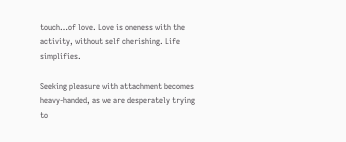touch…of love. Love is oneness with the activity, without self cherishing. Life simplifies.

Seeking pleasure with attachment becomes heavy-handed, as we are desperately trying to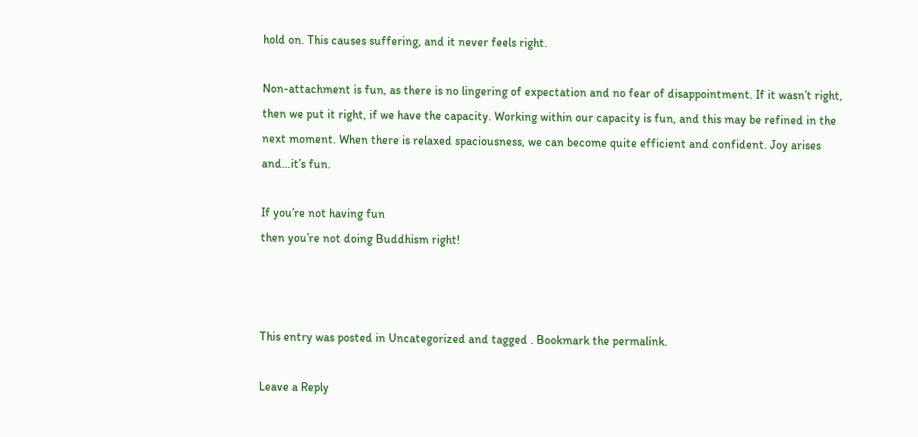hold on. This causes suffering, and it never feels right.

Non-attachment is fun, as there is no lingering of expectation and no fear of disappointment. If it wasn’t right, then we put it right, if we have the capacity. Working within our capacity is fun, and this may be refined in the next moment. When there is relaxed spaciousness, we can become quite efficient and confident. Joy arises and…it’s fun.

If you’re not having fun
then you’re not doing Buddhism right!



This entry was posted in Uncategorized and tagged . Bookmark the permalink.

Leave a Reply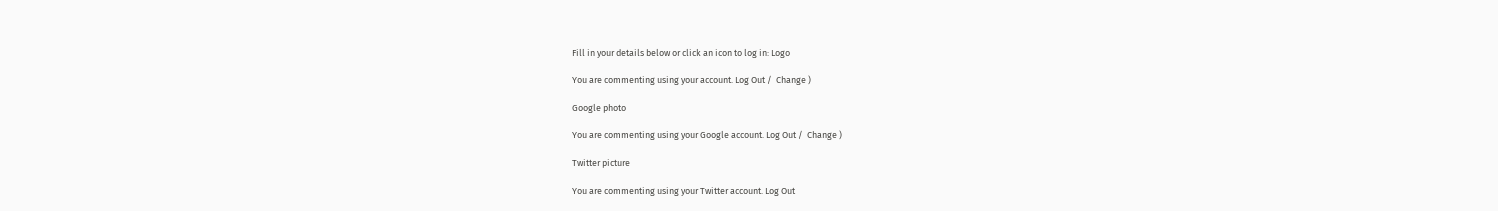Fill in your details below or click an icon to log in: Logo

You are commenting using your account. Log Out /  Change )

Google photo

You are commenting using your Google account. Log Out /  Change )

Twitter picture

You are commenting using your Twitter account. Log Out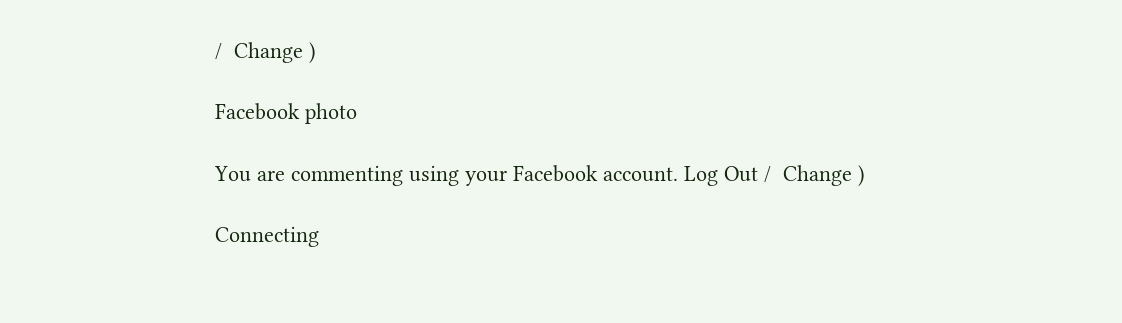/  Change )

Facebook photo

You are commenting using your Facebook account. Log Out /  Change )

Connecting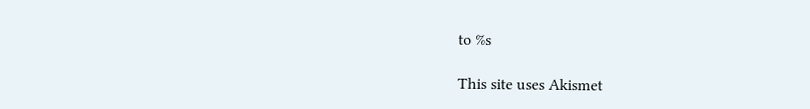to %s

This site uses Akismet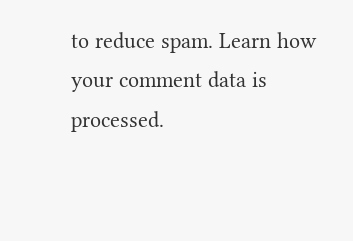to reduce spam. Learn how your comment data is processed.